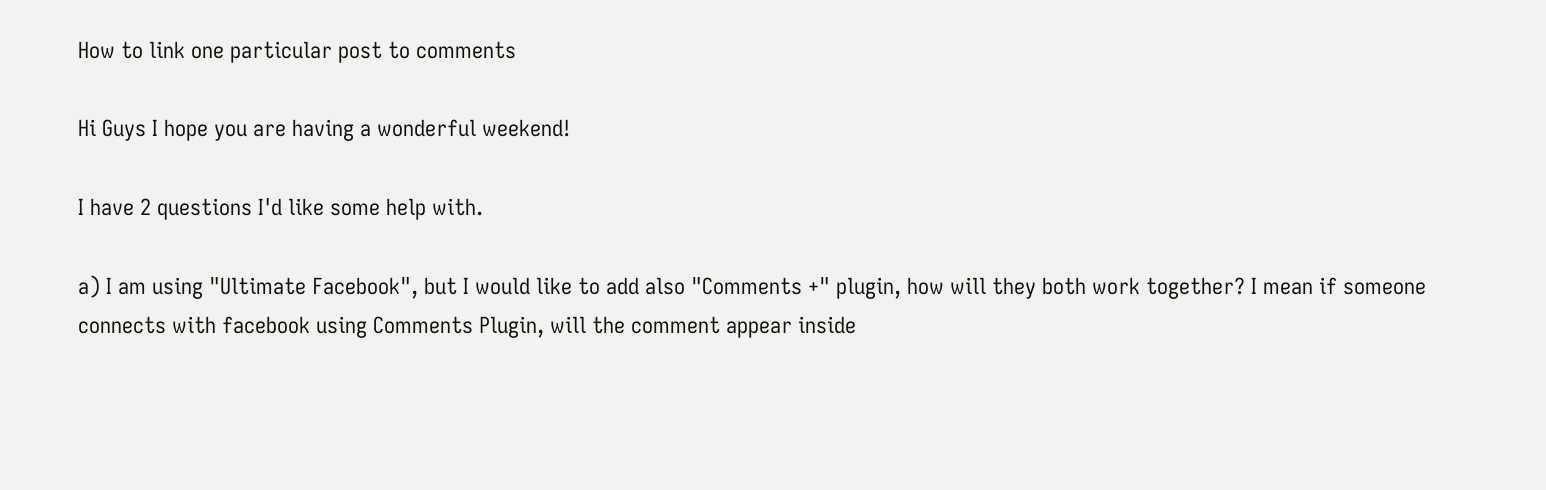How to link one particular post to comments

Hi Guys I hope you are having a wonderful weekend!

I have 2 questions I'd like some help with.

a) I am using "Ultimate Facebook", but I would like to add also "Comments +" plugin, how will they both work together? I mean if someone connects with facebook using Comments Plugin, will the comment appear inside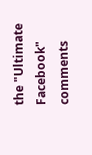the "Ultimate Facebook" comments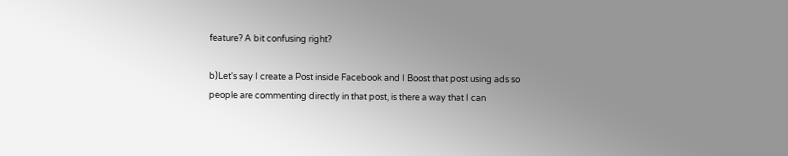feature? A bit confusing right?

b)Let's say I create a Post inside Facebook and I Boost that post using ads so people are commenting directly in that post, is there a way that I can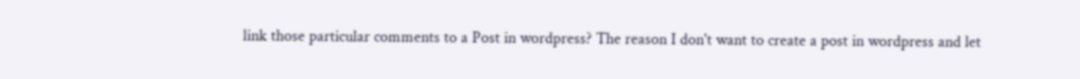link those particular comments to a Post in wordpress? The reason I don't want to create a post in wordpress and let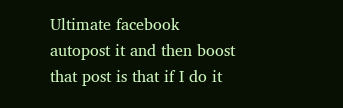Ultimate facebook autopost it and then boost that post is that if I do it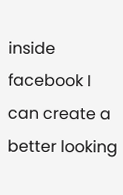inside facebook I can create a better looking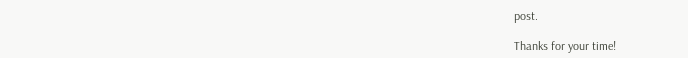post.

Thanks for your time!